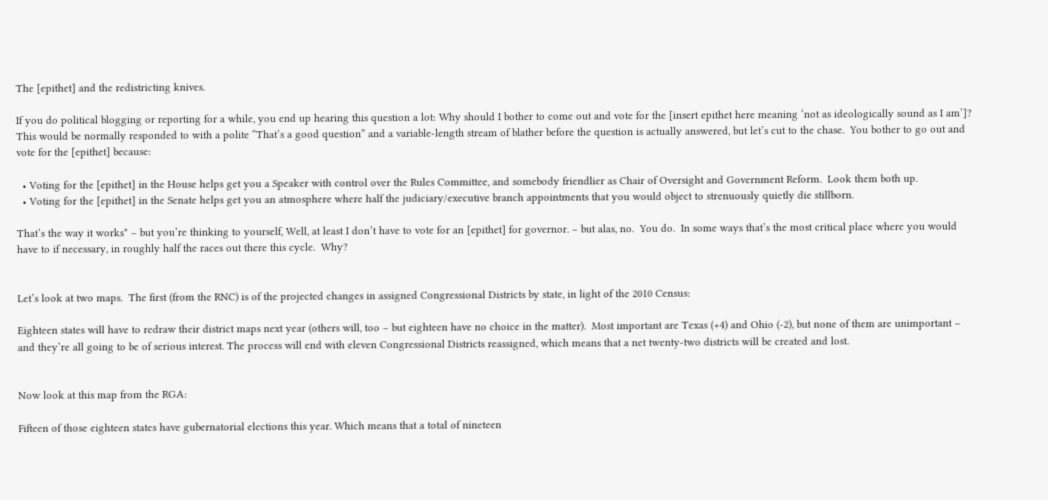The [epithet] and the redistricting knives.

If you do political blogging or reporting for a while, you end up hearing this question a lot: Why should I bother to come out and vote for the [insert epithet here meaning ‘not as ideologically sound as I am’]? This would be normally responded to with a polite “That’s a good question” and a variable-length stream of blather before the question is actually answered, but let’s cut to the chase.  You bother to go out and vote for the [epithet] because:

  • Voting for the [epithet] in the House helps get you a Speaker with control over the Rules Committee, and somebody friendlier as Chair of Oversight and Government Reform.  Look them both up.
  • Voting for the [epithet] in the Senate helps get you an atmosphere where half the judiciary/executive branch appointments that you would object to strenuously quietly die stillborn.

That’s the way it works* – but you’re thinking to yourself, Well, at least I don’t have to vote for an [epithet] for governor. – but alas, no.  You do.  In some ways that’s the most critical place where you would have to if necessary, in roughly half the races out there this cycle.  Why?


Let’s look at two maps.  The first (from the RNC) is of the projected changes in assigned Congressional Districts by state, in light of the 2010 Census:

Eighteen states will have to redraw their district maps next year (others will, too – but eighteen have no choice in the matter).  Most important are Texas (+4) and Ohio (-2), but none of them are unimportant – and they’re all going to be of serious interest. The process will end with eleven Congressional Districts reassigned, which means that a net twenty-two districts will be created and lost.


Now look at this map from the RGA:

Fifteen of those eighteen states have gubernatorial elections this year. Which means that a total of nineteen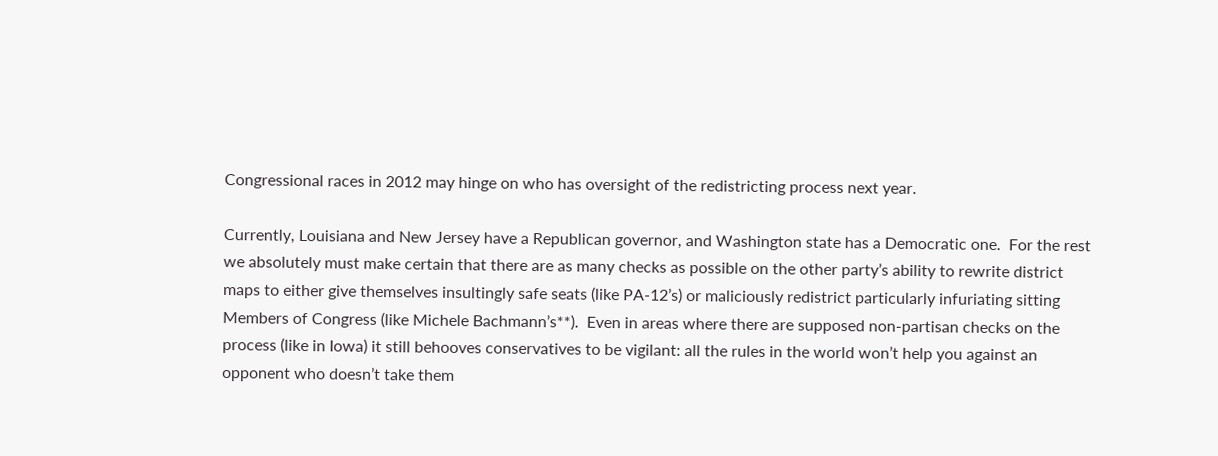Congressional races in 2012 may hinge on who has oversight of the redistricting process next year.

Currently, Louisiana and New Jersey have a Republican governor, and Washington state has a Democratic one.  For the rest we absolutely must make certain that there are as many checks as possible on the other party’s ability to rewrite district maps to either give themselves insultingly safe seats (like PA-12’s) or maliciously redistrict particularly infuriating sitting Members of Congress (like Michele Bachmann’s**).  Even in areas where there are supposed non-partisan checks on the process (like in Iowa) it still behooves conservatives to be vigilant: all the rules in the world won’t help you against an opponent who doesn’t take them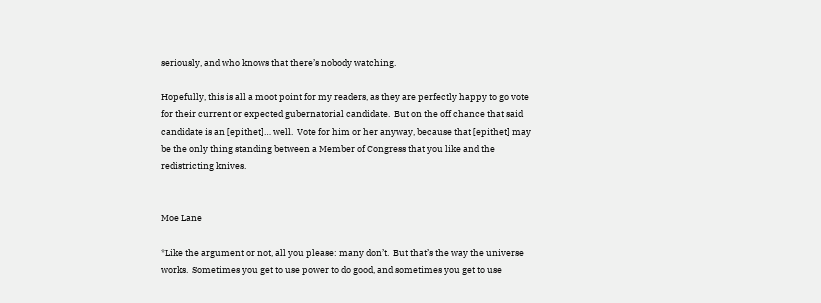seriously, and who knows that there’s nobody watching.

Hopefully, this is all a moot point for my readers, as they are perfectly happy to go vote for their current or expected gubernatorial candidate.  But on the off chance that said candidate is an [epithet]… well.  Vote for him or her anyway, because that [epithet] may be the only thing standing between a Member of Congress that you like and the redistricting knives.


Moe Lane

*Like the argument or not, all you please: many don’t.  But that’s the way the universe works.  Sometimes you get to use power to do good, and sometimes you get to use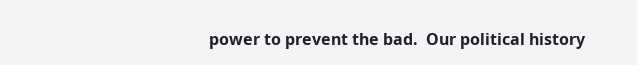power to prevent the bad.  Our political history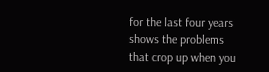for the last four years shows the problems that crop up when you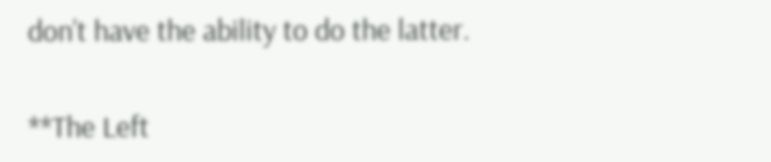don’t have the ability to do the latter.

**The Left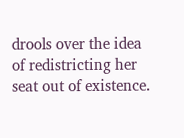drools over the idea of redistricting her seat out of existence.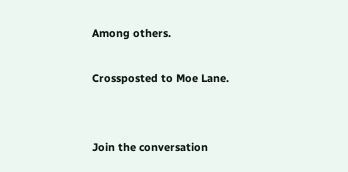Among others.

Crossposted to Moe Lane.


Join the conversation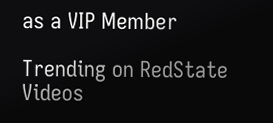as a VIP Member

Trending on RedState Videos